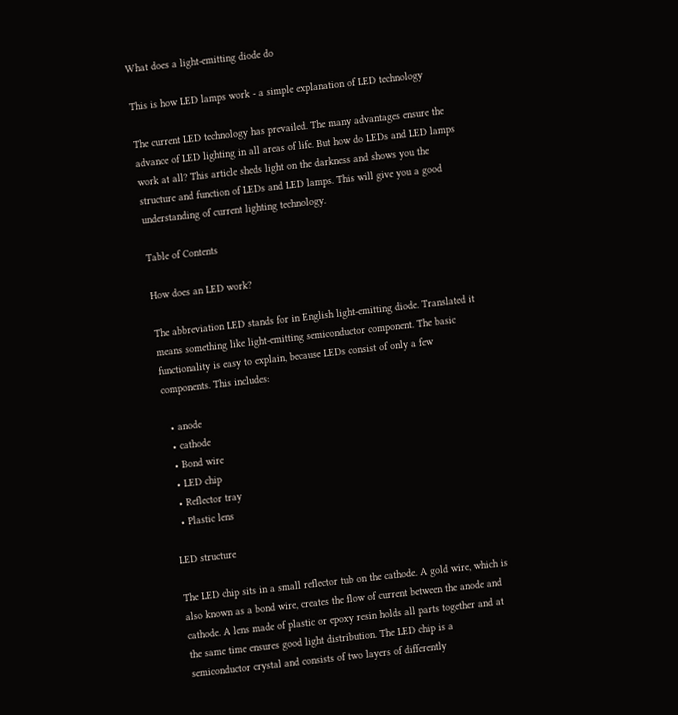What does a light-emitting diode do

This is how LED lamps work - a simple explanation of LED technology

The current LED technology has prevailed. The many advantages ensure the advance of LED lighting in all areas of life. But how do LEDs and LED lamps work at all? This article sheds light on the darkness and shows you the structure and function of LEDs and LED lamps. This will give you a good understanding of current lighting technology.

Table of Contents

How does an LED work?

The abbreviation LED stands for in English light-emitting diode. Translated it means something like light-emitting semiconductor component. The basic functionality is easy to explain, because LEDs consist of only a few components. This includes:

  • anode
  • cathode
  • Bond wire
  • LED chip
  • Reflector tray
  • Plastic lens

LED structure

The LED chip sits in a small reflector tub on the cathode. A gold wire, which is also known as a bond wire, creates the flow of current between the anode and cathode. A lens made of plastic or epoxy resin holds all parts together and at the same time ensures good light distribution. The LED chip is a semiconductor crystal and consists of two layers of differently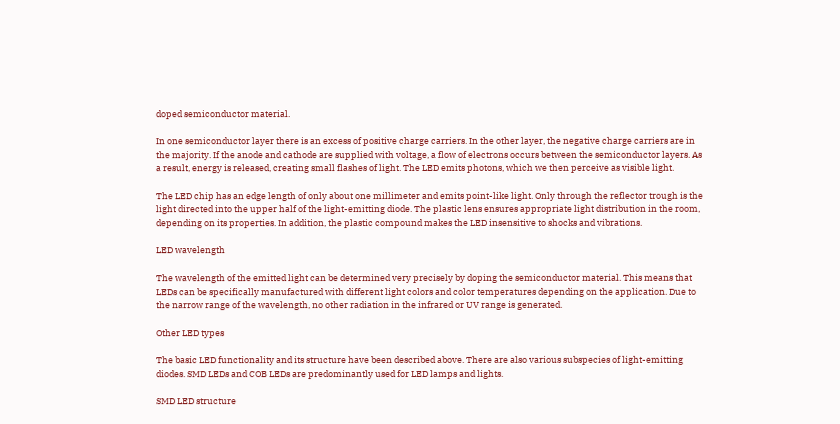doped semiconductor material.

In one semiconductor layer there is an excess of positive charge carriers. In the other layer, the negative charge carriers are in the majority. If the anode and cathode are supplied with voltage, a flow of electrons occurs between the semiconductor layers. As a result, energy is released, creating small flashes of light. The LED emits photons, which we then perceive as visible light.

The LED chip has an edge length of only about one millimeter and emits point-like light. Only through the reflector trough is the light directed into the upper half of the light-emitting diode. The plastic lens ensures appropriate light distribution in the room, depending on its properties. In addition, the plastic compound makes the LED insensitive to shocks and vibrations.

LED wavelength

The wavelength of the emitted light can be determined very precisely by doping the semiconductor material. This means that LEDs can be specifically manufactured with different light colors and color temperatures depending on the application. Due to the narrow range of the wavelength, no other radiation in the infrared or UV range is generated.

Other LED types

The basic LED functionality and its structure have been described above. There are also various subspecies of light-emitting diodes. SMD LEDs and COB LEDs are predominantly used for LED lamps and lights.

SMD LED structure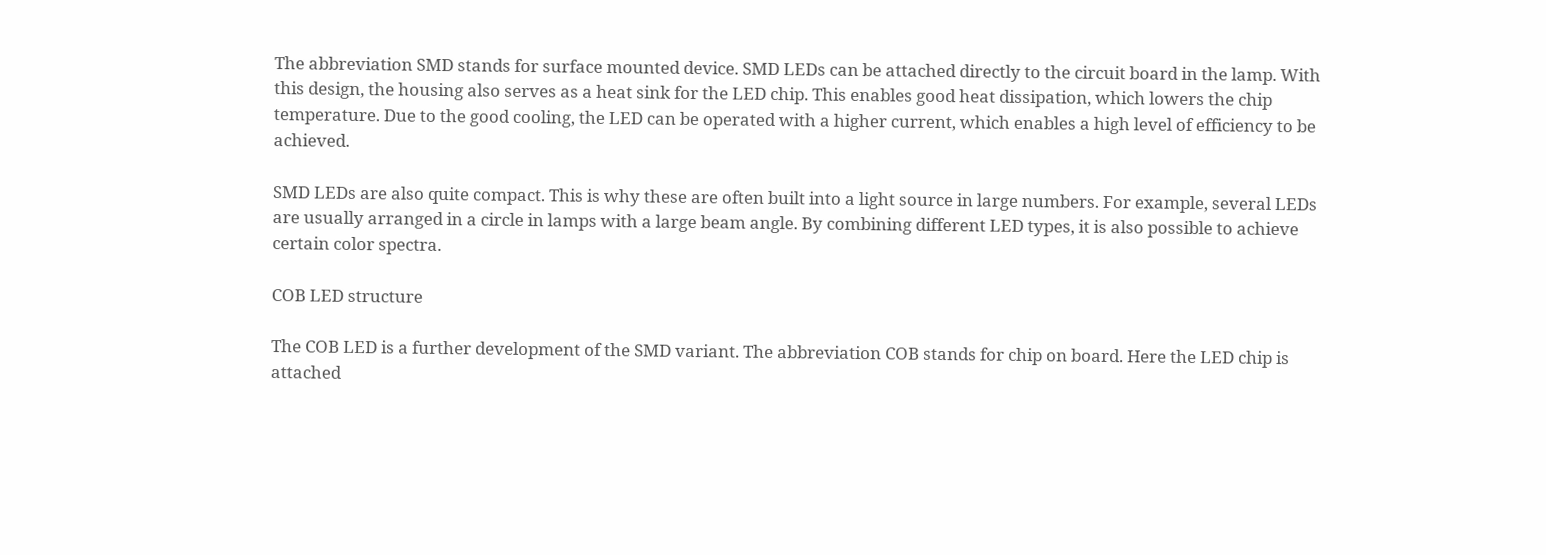The abbreviation SMD stands for surface mounted device. SMD LEDs can be attached directly to the circuit board in the lamp. With this design, the housing also serves as a heat sink for the LED chip. This enables good heat dissipation, which lowers the chip temperature. Due to the good cooling, the LED can be operated with a higher current, which enables a high level of efficiency to be achieved.

SMD LEDs are also quite compact. This is why these are often built into a light source in large numbers. For example, several LEDs are usually arranged in a circle in lamps with a large beam angle. By combining different LED types, it is also possible to achieve certain color spectra.

COB LED structure

The COB LED is a further development of the SMD variant. The abbreviation COB stands for chip on board. Here the LED chip is attached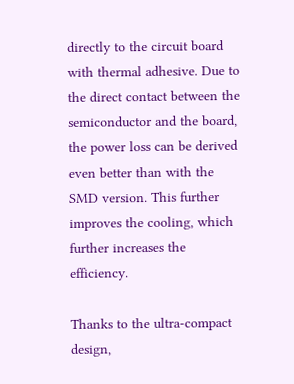directly to the circuit board with thermal adhesive. Due to the direct contact between the semiconductor and the board, the power loss can be derived even better than with the SMD version. This further improves the cooling, which further increases the efficiency.

Thanks to the ultra-compact design,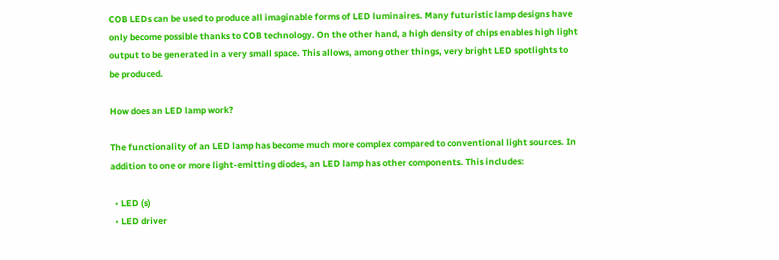COB LEDs can be used to produce all imaginable forms of LED luminaires. Many futuristic lamp designs have only become possible thanks to COB technology. On the other hand, a high density of chips enables high light output to be generated in a very small space. This allows, among other things, very bright LED spotlights to be produced.

How does an LED lamp work?

The functionality of an LED lamp has become much more complex compared to conventional light sources. In addition to one or more light-emitting diodes, an LED lamp has other components. This includes:

  • LED (s)
  • LED driver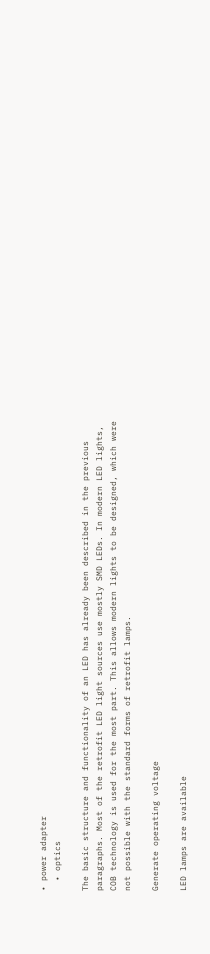• power adapter
  • optics

The basic structure and functionality of an LED has already been described in the previous paragraphs. Most of the retrofit LED light sources use mostly SMD LEDs. In modern LED lights, COB technology is used for the most part. This allows modern lights to be designed, which were not possible with the standard forms of retrofit lamps.

Generate operating voltage

LED lamps are available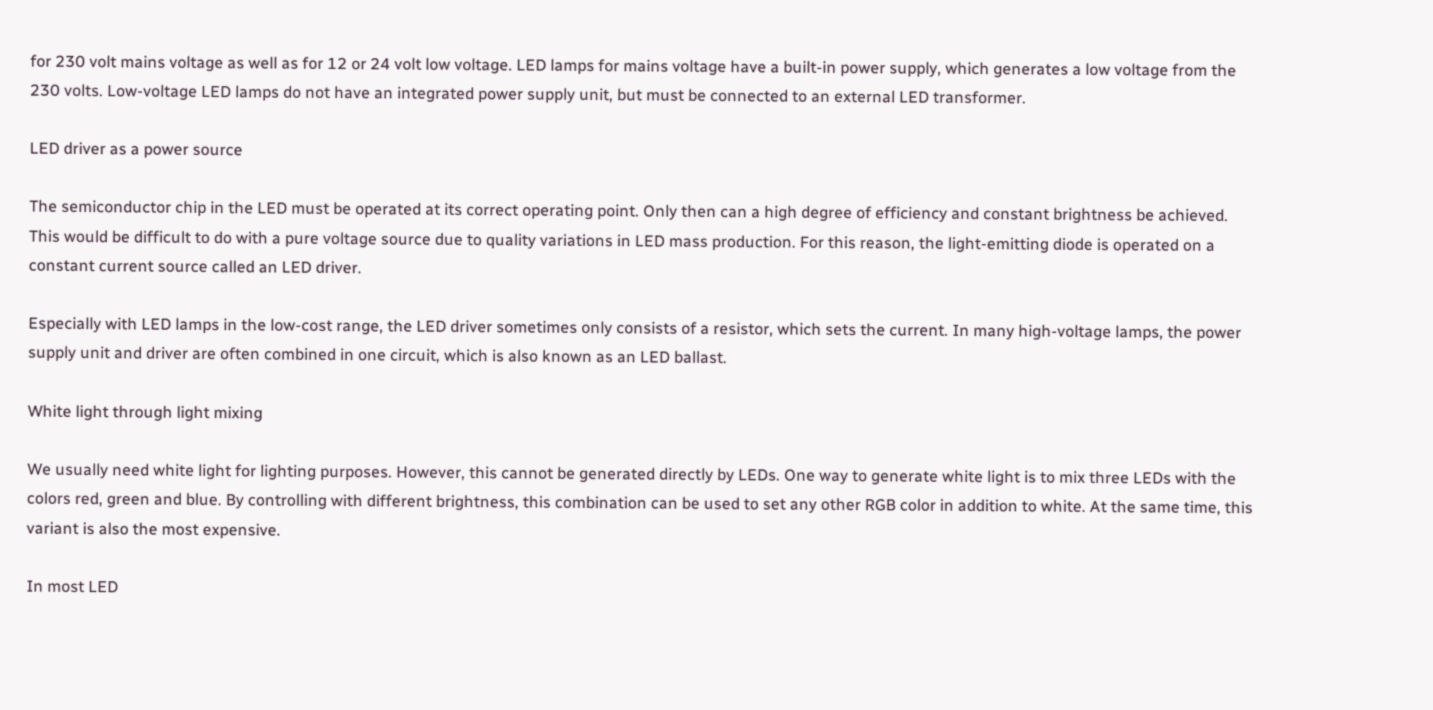for 230 volt mains voltage as well as for 12 or 24 volt low voltage. LED lamps for mains voltage have a built-in power supply, which generates a low voltage from the 230 volts. Low-voltage LED lamps do not have an integrated power supply unit, but must be connected to an external LED transformer.

LED driver as a power source

The semiconductor chip in the LED must be operated at its correct operating point. Only then can a high degree of efficiency and constant brightness be achieved. This would be difficult to do with a pure voltage source due to quality variations in LED mass production. For this reason, the light-emitting diode is operated on a constant current source called an LED driver.

Especially with LED lamps in the low-cost range, the LED driver sometimes only consists of a resistor, which sets the current. In many high-voltage lamps, the power supply unit and driver are often combined in one circuit, which is also known as an LED ballast.

White light through light mixing

We usually need white light for lighting purposes. However, this cannot be generated directly by LEDs. One way to generate white light is to mix three LEDs with the colors red, green and blue. By controlling with different brightness, this combination can be used to set any other RGB color in addition to white. At the same time, this variant is also the most expensive.

In most LED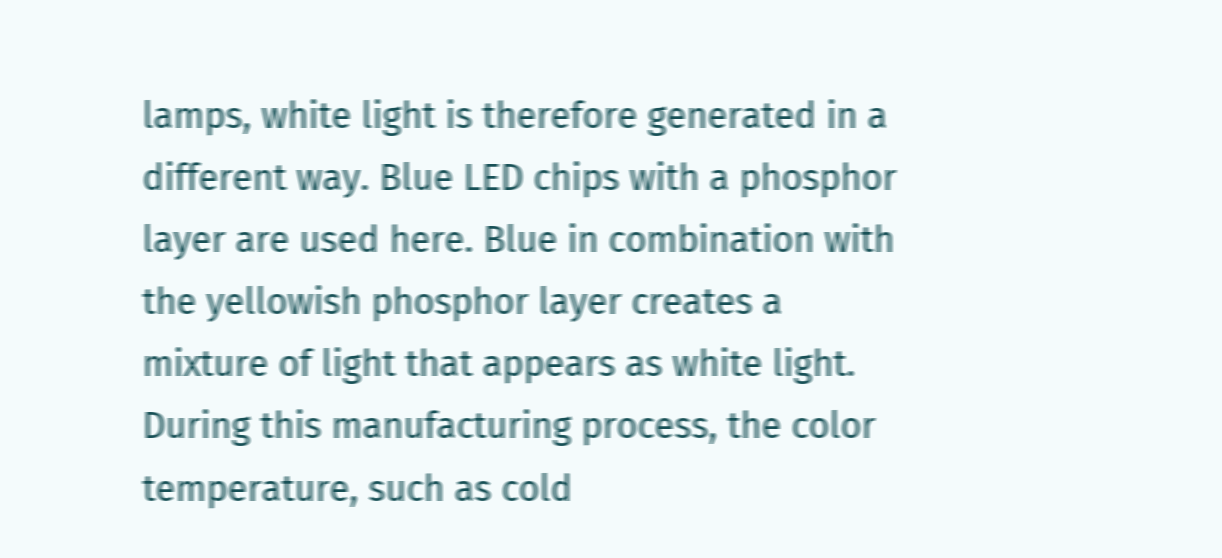lamps, white light is therefore generated in a different way. Blue LED chips with a phosphor layer are used here. Blue in combination with the yellowish phosphor layer creates a mixture of light that appears as white light. During this manufacturing process, the color temperature, such as cold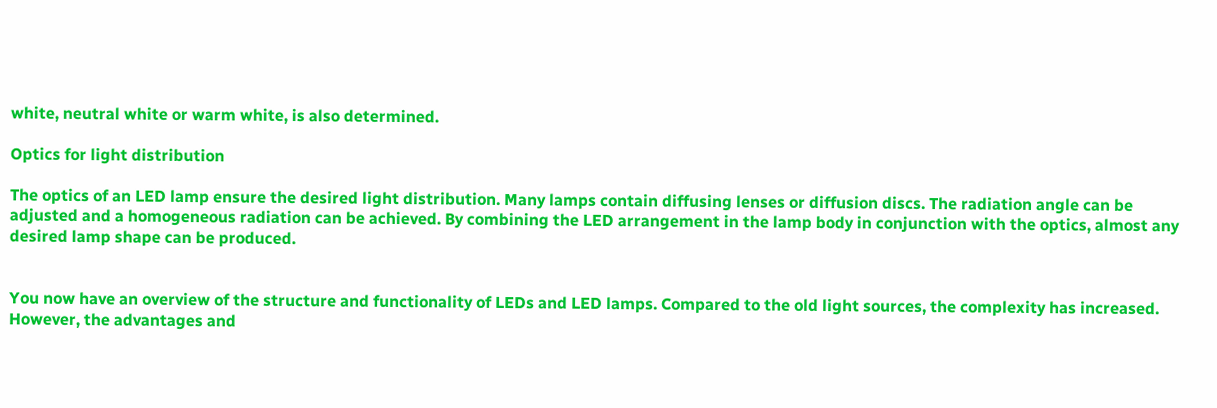white, neutral white or warm white, is also determined.

Optics for light distribution

The optics of an LED lamp ensure the desired light distribution. Many lamps contain diffusing lenses or diffusion discs. The radiation angle can be adjusted and a homogeneous radiation can be achieved. By combining the LED arrangement in the lamp body in conjunction with the optics, almost any desired lamp shape can be produced.


You now have an overview of the structure and functionality of LEDs and LED lamps. Compared to the old light sources, the complexity has increased. However, the advantages and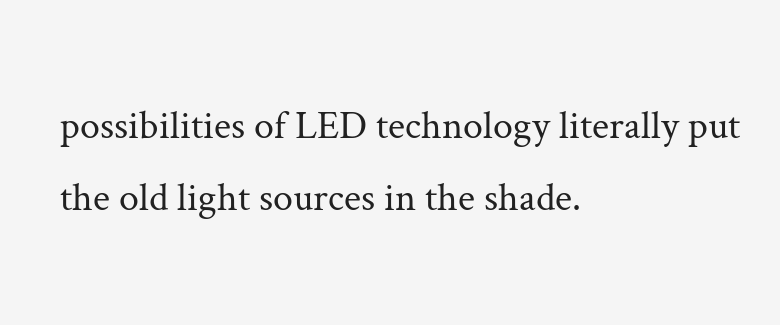possibilities of LED technology literally put the old light sources in the shade.